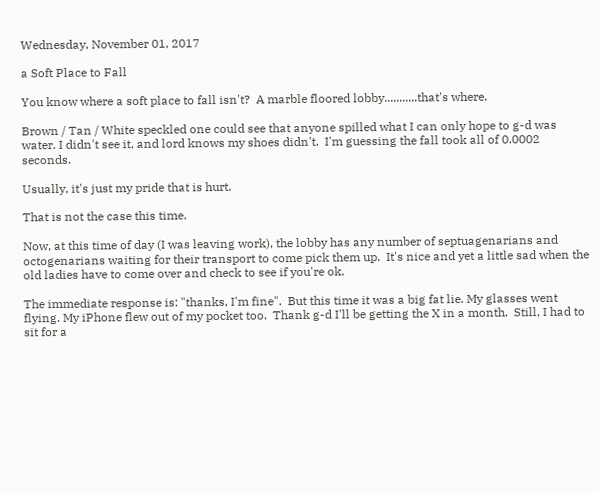Wednesday, November 01, 2017

a Soft Place to Fall

You know where a soft place to fall isn't?  A marble floored lobby...........that's where.

Brown / Tan / White speckled one could see that anyone spilled what I can only hope to g-d was water. I didn't see it, and lord knows my shoes didn't.  I'm guessing the fall took all of 0.0002 seconds.

Usually, it's just my pride that is hurt.

That is not the case this time.

Now, at this time of day (I was leaving work), the lobby has any number of septuagenarians and octogenarians waiting for their transport to come pick them up.  It's nice and yet a little sad when the old ladies have to come over and check to see if you're ok.

The immediate response is: "thanks, I'm fine".  But this time it was a big fat lie. My glasses went flying. My iPhone flew out of my pocket too.  Thank g-d I'll be getting the X in a month.  Still, I had to sit for a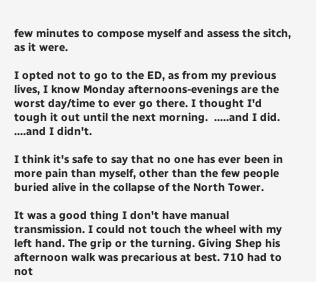few minutes to compose myself and assess the sitch, as it were.

I opted not to go to the ED, as from my previous lives, I know Monday afternoons-evenings are the worst day/time to ever go there. I thought I'd tough it out until the next morning.  .....and I did.  ....and I didn't.

I think it's safe to say that no one has ever been in more pain than myself, other than the few people buried alive in the collapse of the North Tower.

It was a good thing I don't have manual transmission. I could not touch the wheel with my left hand. The grip or the turning. Giving Shep his afternoon walk was precarious at best. 710 had to not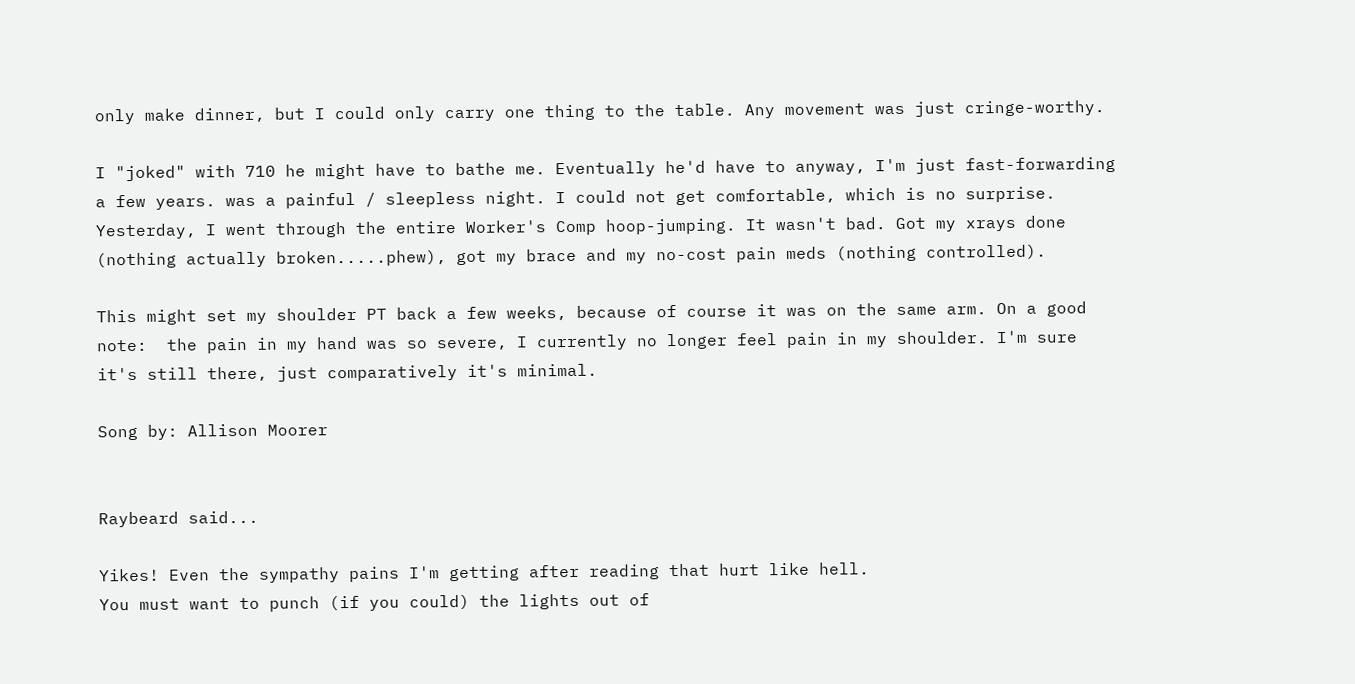only make dinner, but I could only carry one thing to the table. Any movement was just cringe-worthy.

I "joked" with 710 he might have to bathe me. Eventually he'd have to anyway, I'm just fast-forwarding a few years. was a painful / sleepless night. I could not get comfortable, which is no surprise. Yesterday, I went through the entire Worker's Comp hoop-jumping. It wasn't bad. Got my xrays done (nothing actually broken.....phew), got my brace and my no-cost pain meds (nothing controlled).

This might set my shoulder PT back a few weeks, because of course it was on the same arm. On a good note:  the pain in my hand was so severe, I currently no longer feel pain in my shoulder. I'm sure it's still there, just comparatively it's minimal.

Song by: Allison Moorer


Raybeard said...

Yikes! Even the sympathy pains I'm getting after reading that hurt like hell.
You must want to punch (if you could) the lights out of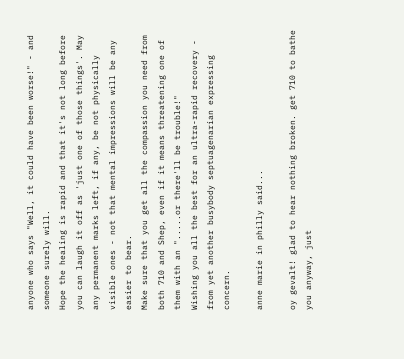anyone who says "Well, it could have been worse!" - and someone surely will.
Hope the healing is rapid and that it's not long before you can laugh it off as 'just one of those things'. May any permanent marks left, if any, be not physically visible ones - not that mental impressions will be any easier to bear.
Make sure that you get all the compassion you need from both 710 and Shep, even if it means threatening one of them with an ".....or there'll be trouble!"
Wishing you all the best for an ultra-rapid recovery - from yet another busybody septuagenarian expressing concern.

anne marie in philly said...

oy gevalt! glad to hear nothing broken. get 710 to bathe you anyway, just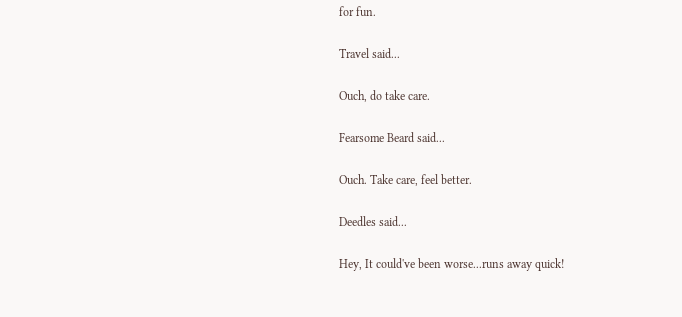for fun.

Travel said...

Ouch, do take care.

Fearsome Beard said...

Ouch. Take care, feel better.

Deedles said...

Hey, It could've been worse...runs away quick!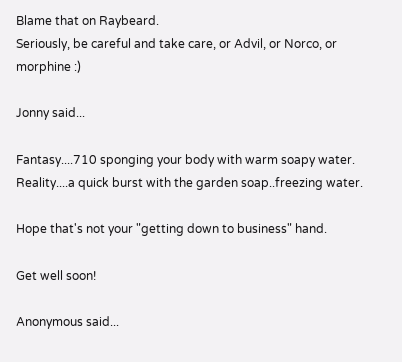Blame that on Raybeard.
Seriously, be careful and take care, or Advil, or Norco, or morphine :)

Jonny said...

Fantasy....710 sponging your body with warm soapy water.
Reality....a quick burst with the garden soap..freezing water.

Hope that's not your "getting down to business" hand.

Get well soon!

Anonymous said...